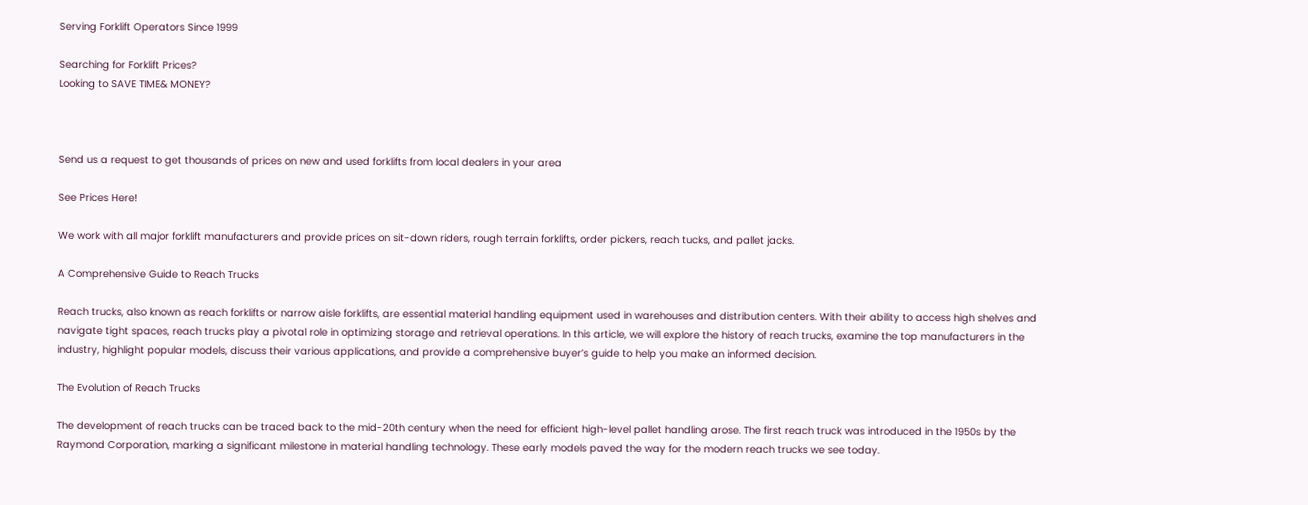Serving Forklift Operators Since 1999

Searching for Forklift Prices?
Looking to SAVE TIME& MONEY?



Send us a request to get thousands of prices on new and used forklifts from local dealers in your area

See Prices Here!

We work with all major forklift manufacturers and provide prices on sit-down riders, rough terrain forklifts, order pickers, reach tucks, and pallet jacks.

A Comprehensive Guide to Reach Trucks

Reach trucks, also known as reach forklifts or narrow aisle forklifts, are essential material handling equipment used in warehouses and distribution centers. With their ability to access high shelves and navigate tight spaces, reach trucks play a pivotal role in optimizing storage and retrieval operations. In this article, we will explore the history of reach trucks, examine the top manufacturers in the industry, highlight popular models, discuss their various applications, and provide a comprehensive buyer’s guide to help you make an informed decision.

The Evolution of Reach Trucks

The development of reach trucks can be traced back to the mid-20th century when the need for efficient high-level pallet handling arose. The first reach truck was introduced in the 1950s by the Raymond Corporation, marking a significant milestone in material handling technology. These early models paved the way for the modern reach trucks we see today.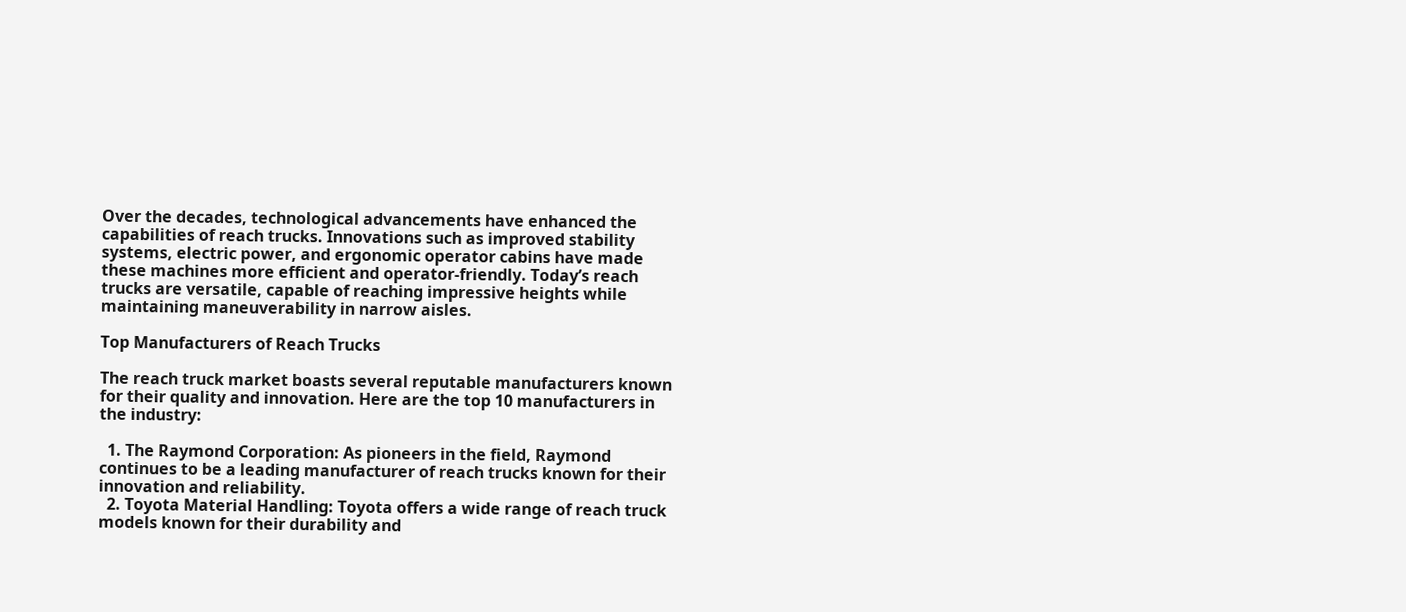Over the decades, technological advancements have enhanced the capabilities of reach trucks. Innovations such as improved stability systems, electric power, and ergonomic operator cabins have made these machines more efficient and operator-friendly. Today’s reach trucks are versatile, capable of reaching impressive heights while maintaining maneuverability in narrow aisles.

Top Manufacturers of Reach Trucks

The reach truck market boasts several reputable manufacturers known for their quality and innovation. Here are the top 10 manufacturers in the industry:

  1. The Raymond Corporation: As pioneers in the field, Raymond continues to be a leading manufacturer of reach trucks known for their innovation and reliability.
  2. Toyota Material Handling: Toyota offers a wide range of reach truck models known for their durability and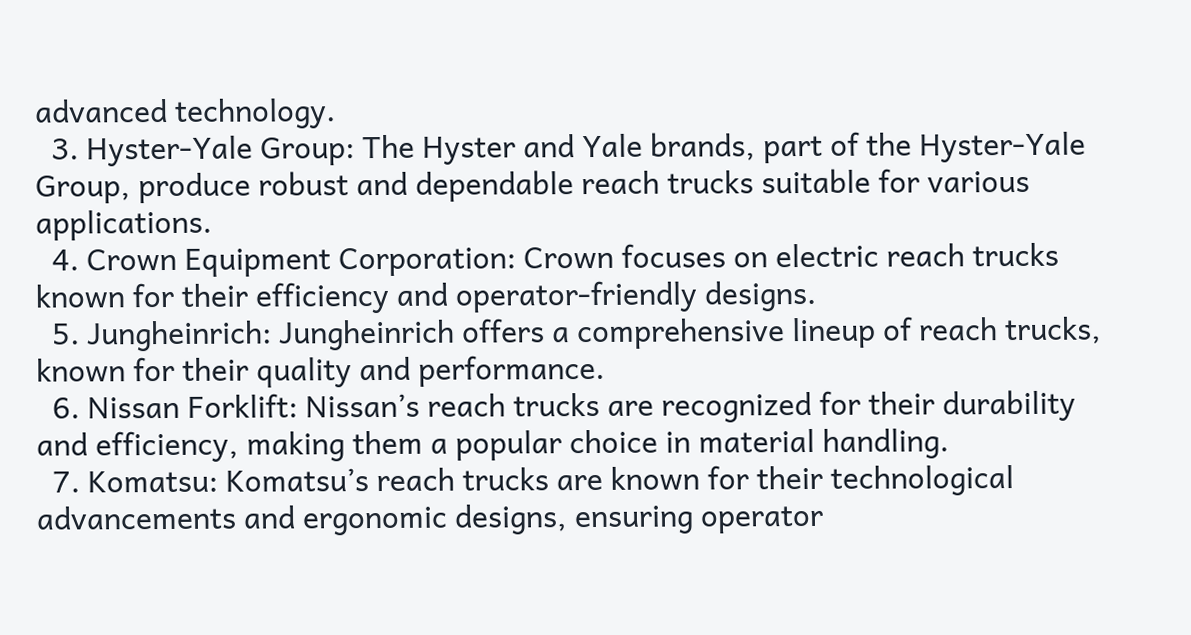advanced technology.
  3. Hyster-Yale Group: The Hyster and Yale brands, part of the Hyster-Yale Group, produce robust and dependable reach trucks suitable for various applications.
  4. Crown Equipment Corporation: Crown focuses on electric reach trucks known for their efficiency and operator-friendly designs.
  5. Jungheinrich: Jungheinrich offers a comprehensive lineup of reach trucks, known for their quality and performance.
  6. Nissan Forklift: Nissan’s reach trucks are recognized for their durability and efficiency, making them a popular choice in material handling.
  7. Komatsu: Komatsu’s reach trucks are known for their technological advancements and ergonomic designs, ensuring operator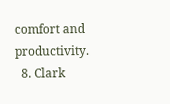comfort and productivity.
  8. Clark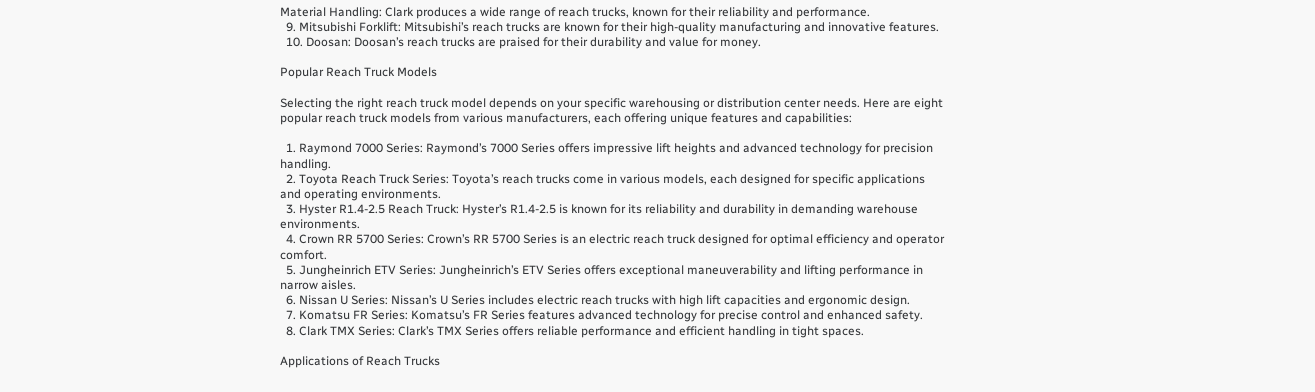Material Handling: Clark produces a wide range of reach trucks, known for their reliability and performance.
  9. Mitsubishi Forklift: Mitsubishi’s reach trucks are known for their high-quality manufacturing and innovative features.
  10. Doosan: Doosan’s reach trucks are praised for their durability and value for money.

Popular Reach Truck Models

Selecting the right reach truck model depends on your specific warehousing or distribution center needs. Here are eight popular reach truck models from various manufacturers, each offering unique features and capabilities:

  1. Raymond 7000 Series: Raymond’s 7000 Series offers impressive lift heights and advanced technology for precision handling.
  2. Toyota Reach Truck Series: Toyota’s reach trucks come in various models, each designed for specific applications and operating environments.
  3. Hyster R1.4-2.5 Reach Truck: Hyster’s R1.4-2.5 is known for its reliability and durability in demanding warehouse environments.
  4. Crown RR 5700 Series: Crown’s RR 5700 Series is an electric reach truck designed for optimal efficiency and operator comfort.
  5. Jungheinrich ETV Series: Jungheinrich’s ETV Series offers exceptional maneuverability and lifting performance in narrow aisles.
  6. Nissan U Series: Nissan’s U Series includes electric reach trucks with high lift capacities and ergonomic design.
  7. Komatsu FR Series: Komatsu’s FR Series features advanced technology for precise control and enhanced safety.
  8. Clark TMX Series: Clark’s TMX Series offers reliable performance and efficient handling in tight spaces.

Applications of Reach Trucks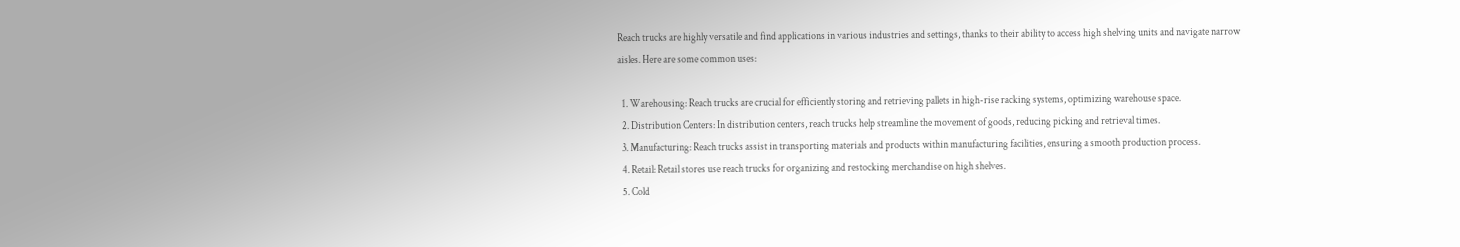Reach trucks are highly versatile and find applications in various industries and settings, thanks to their ability to access high shelving units and navigate narrow aisles. Here are some common uses:

  1. Warehousing: Reach trucks are crucial for efficiently storing and retrieving pallets in high-rise racking systems, optimizing warehouse space.
  2. Distribution Centers: In distribution centers, reach trucks help streamline the movement of goods, reducing picking and retrieval times.
  3. Manufacturing: Reach trucks assist in transporting materials and products within manufacturing facilities, ensuring a smooth production process.
  4. Retail: Retail stores use reach trucks for organizing and restocking merchandise on high shelves.
  5. Cold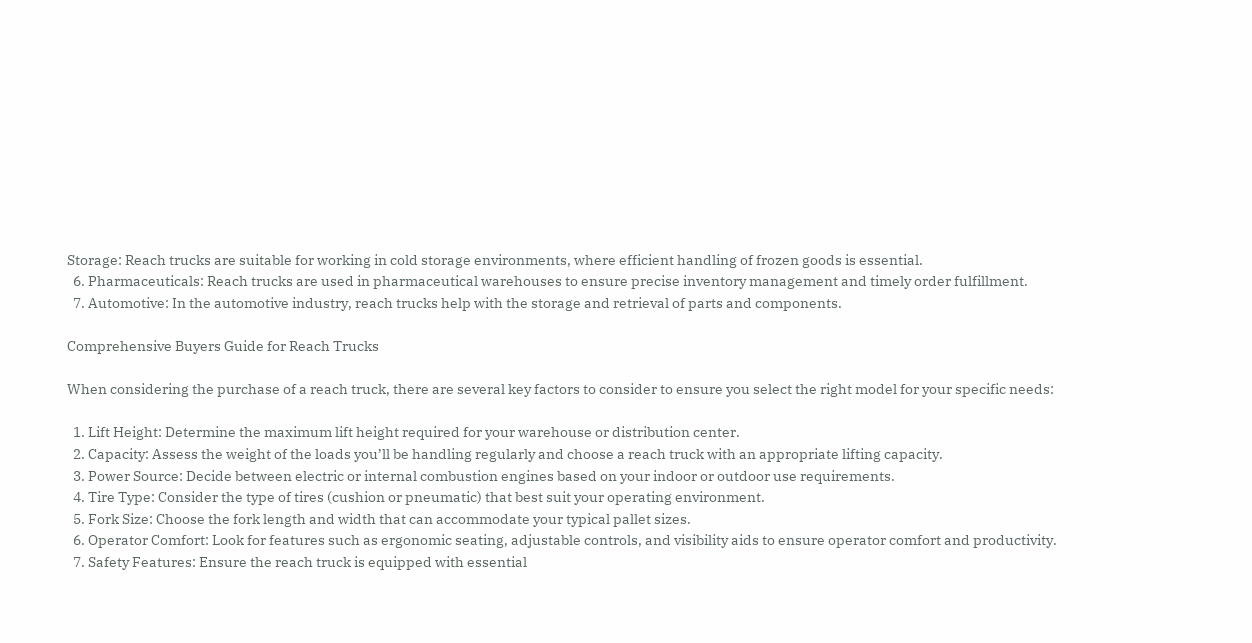Storage: Reach trucks are suitable for working in cold storage environments, where efficient handling of frozen goods is essential.
  6. Pharmaceuticals: Reach trucks are used in pharmaceutical warehouses to ensure precise inventory management and timely order fulfillment.
  7. Automotive: In the automotive industry, reach trucks help with the storage and retrieval of parts and components.

Comprehensive Buyers Guide for Reach Trucks

When considering the purchase of a reach truck, there are several key factors to consider to ensure you select the right model for your specific needs:

  1. Lift Height: Determine the maximum lift height required for your warehouse or distribution center.
  2. Capacity: Assess the weight of the loads you’ll be handling regularly and choose a reach truck with an appropriate lifting capacity.
  3. Power Source: Decide between electric or internal combustion engines based on your indoor or outdoor use requirements.
  4. Tire Type: Consider the type of tires (cushion or pneumatic) that best suit your operating environment.
  5. Fork Size: Choose the fork length and width that can accommodate your typical pallet sizes.
  6. Operator Comfort: Look for features such as ergonomic seating, adjustable controls, and visibility aids to ensure operator comfort and productivity.
  7. Safety Features: Ensure the reach truck is equipped with essential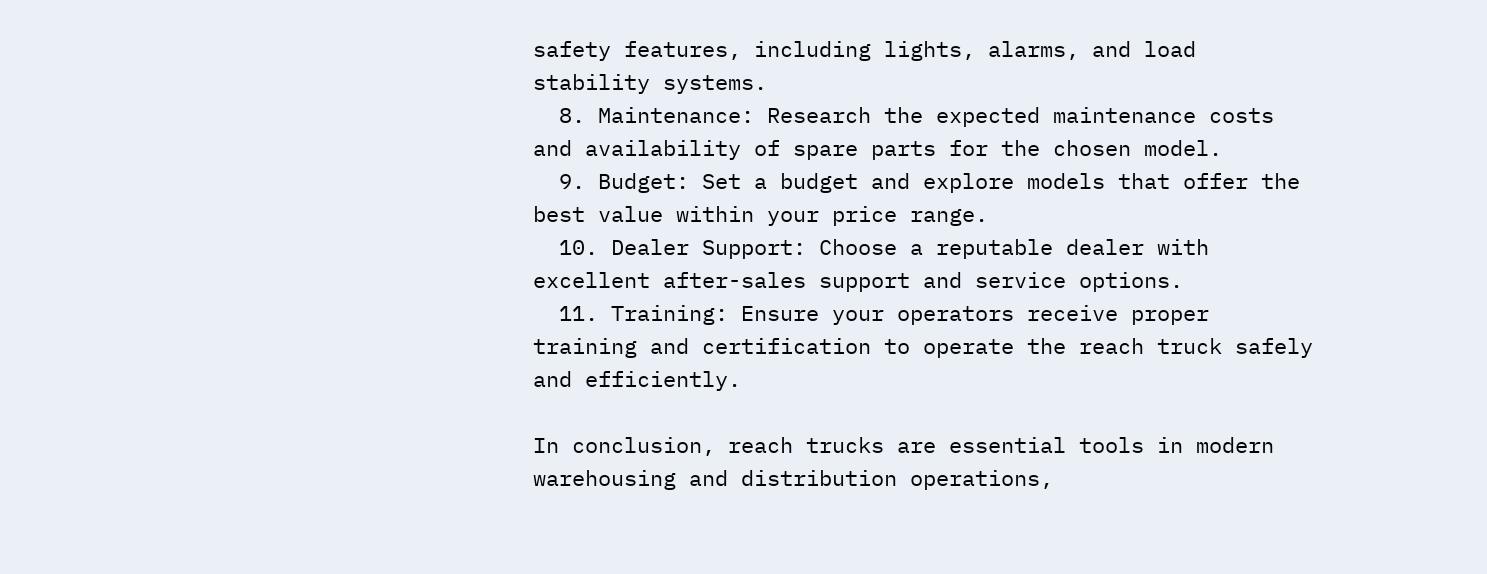safety features, including lights, alarms, and load stability systems.
  8. Maintenance: Research the expected maintenance costs and availability of spare parts for the chosen model.
  9. Budget: Set a budget and explore models that offer the best value within your price range.
  10. Dealer Support: Choose a reputable dealer with excellent after-sales support and service options.
  11. Training: Ensure your operators receive proper training and certification to operate the reach truck safely and efficiently.

In conclusion, reach trucks are essential tools in modern warehousing and distribution operations,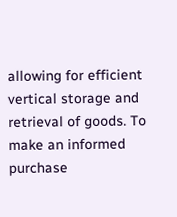allowing for efficient vertical storage and retrieval of goods. To make an informed purchase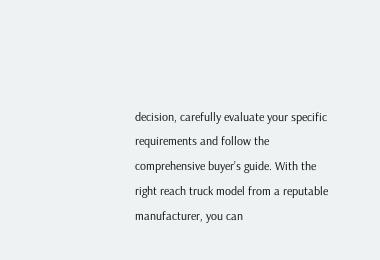decision, carefully evaluate your specific requirements and follow the comprehensive buyer’s guide. With the right reach truck model from a reputable manufacturer, you can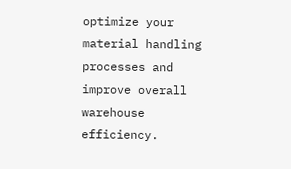optimize your material handling processes and improve overall warehouse efficiency.